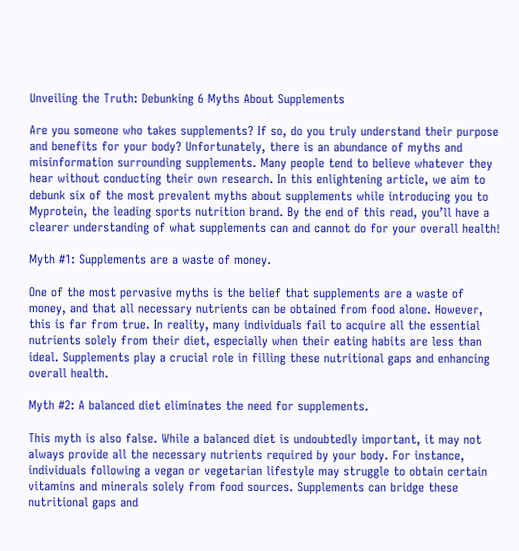Unveiling the Truth: Debunking 6 Myths About Supplements

Are you someone who takes supplements? If so, do you truly understand their purpose and benefits for your body? Unfortunately, there is an abundance of myths and misinformation surrounding supplements. Many people tend to believe whatever they hear without conducting their own research. In this enlightening article, we aim to debunk six of the most prevalent myths about supplements while introducing you to Myprotein, the leading sports nutrition brand. By the end of this read, you’ll have a clearer understanding of what supplements can and cannot do for your overall health!

Myth #1: Supplements are a waste of money.

One of the most pervasive myths is the belief that supplements are a waste of money, and that all necessary nutrients can be obtained from food alone. However, this is far from true. In reality, many individuals fail to acquire all the essential nutrients solely from their diet, especially when their eating habits are less than ideal. Supplements play a crucial role in filling these nutritional gaps and enhancing overall health.

Myth #2: A balanced diet eliminates the need for supplements.

This myth is also false. While a balanced diet is undoubtedly important, it may not always provide all the necessary nutrients required by your body. For instance, individuals following a vegan or vegetarian lifestyle may struggle to obtain certain vitamins and minerals solely from food sources. Supplements can bridge these nutritional gaps and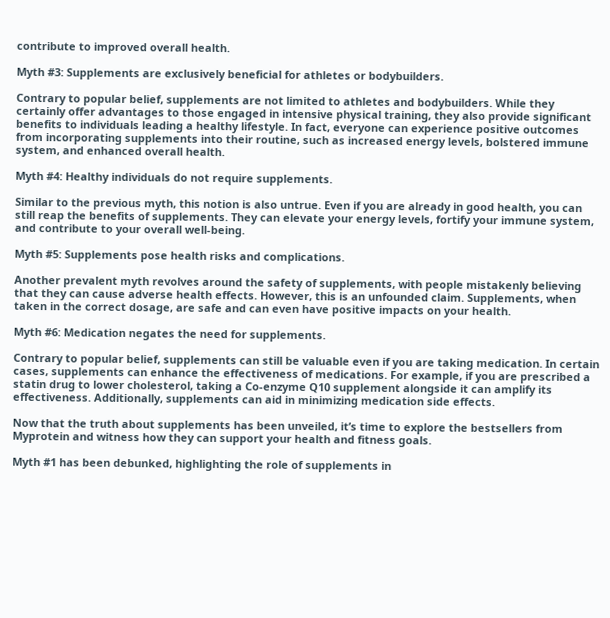contribute to improved overall health.

Myth #3: Supplements are exclusively beneficial for athletes or bodybuilders.

Contrary to popular belief, supplements are not limited to athletes and bodybuilders. While they certainly offer advantages to those engaged in intensive physical training, they also provide significant benefits to individuals leading a healthy lifestyle. In fact, everyone can experience positive outcomes from incorporating supplements into their routine, such as increased energy levels, bolstered immune system, and enhanced overall health.

Myth #4: Healthy individuals do not require supplements.

Similar to the previous myth, this notion is also untrue. Even if you are already in good health, you can still reap the benefits of supplements. They can elevate your energy levels, fortify your immune system, and contribute to your overall well-being.

Myth #5: Supplements pose health risks and complications.

Another prevalent myth revolves around the safety of supplements, with people mistakenly believing that they can cause adverse health effects. However, this is an unfounded claim. Supplements, when taken in the correct dosage, are safe and can even have positive impacts on your health.

Myth #6: Medication negates the need for supplements.

Contrary to popular belief, supplements can still be valuable even if you are taking medication. In certain cases, supplements can enhance the effectiveness of medications. For example, if you are prescribed a statin drug to lower cholesterol, taking a Co-enzyme Q10 supplement alongside it can amplify its effectiveness. Additionally, supplements can aid in minimizing medication side effects.

Now that the truth about supplements has been unveiled, it’s time to explore the bestsellers from Myprotein and witness how they can support your health and fitness goals.

Myth #1 has been debunked, highlighting the role of supplements in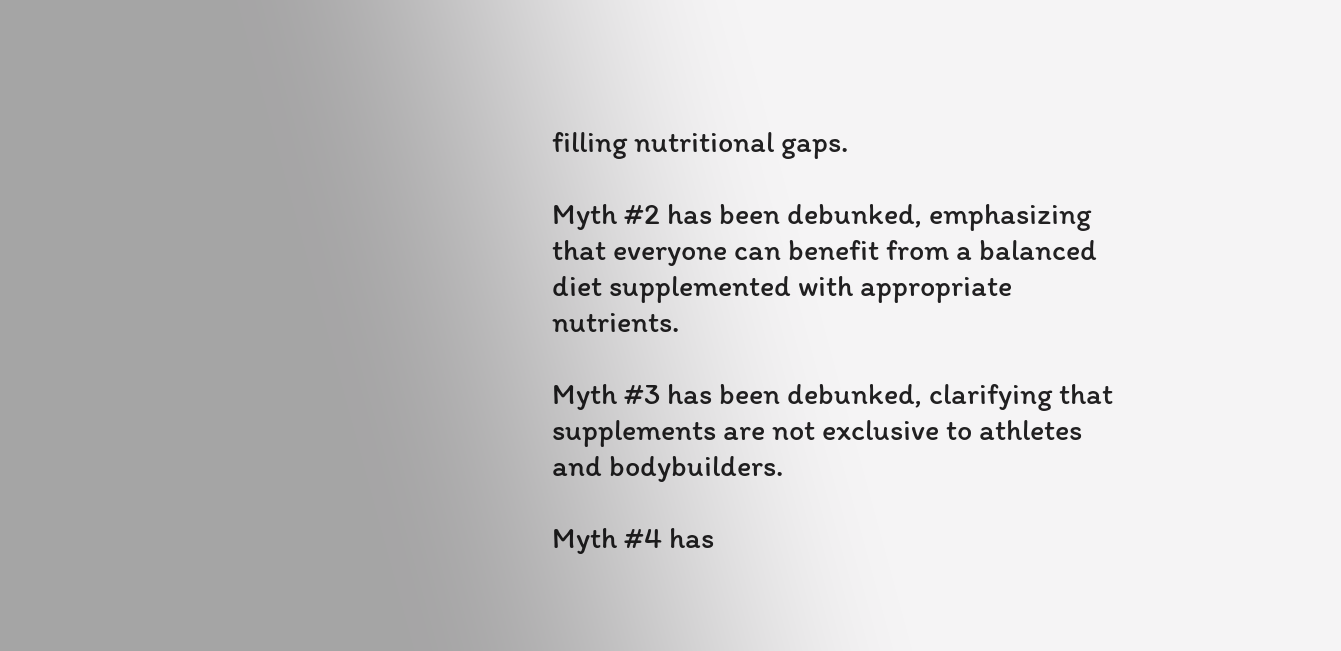filling nutritional gaps.

Myth #2 has been debunked, emphasizing that everyone can benefit from a balanced diet supplemented with appropriate nutrients.

Myth #3 has been debunked, clarifying that supplements are not exclusive to athletes and bodybuilders.

Myth #4 has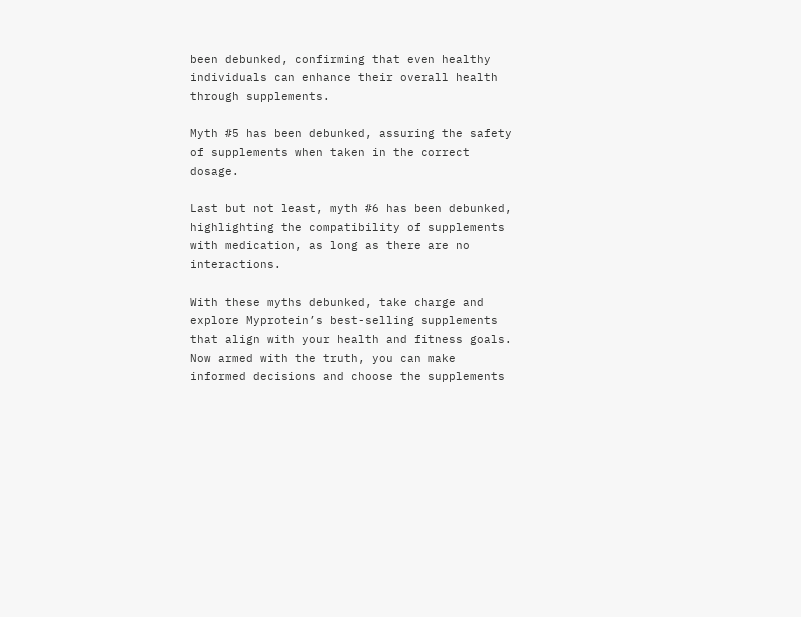been debunked, confirming that even healthy individuals can enhance their overall health through supplements.

Myth #5 has been debunked, assuring the safety of supplements when taken in the correct dosage.

Last but not least, myth #6 has been debunked, highlighting the compatibility of supplements with medication, as long as there are no interactions.

With these myths debunked, take charge and explore Myprotein’s best-selling supplements that align with your health and fitness goals. Now armed with the truth, you can make informed decisions and choose the supplements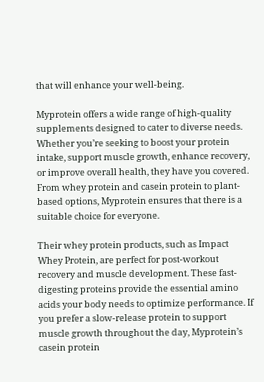that will enhance your well-being.

Myprotein offers a wide range of high-quality supplements designed to cater to diverse needs. Whether you’re seeking to boost your protein intake, support muscle growth, enhance recovery, or improve overall health, they have you covered. From whey protein and casein protein to plant-based options, Myprotein ensures that there is a suitable choice for everyone.

Their whey protein products, such as Impact Whey Protein, are perfect for post-workout recovery and muscle development. These fast-digesting proteins provide the essential amino acids your body needs to optimize performance. If you prefer a slow-release protein to support muscle growth throughout the day, Myprotein’s casein protein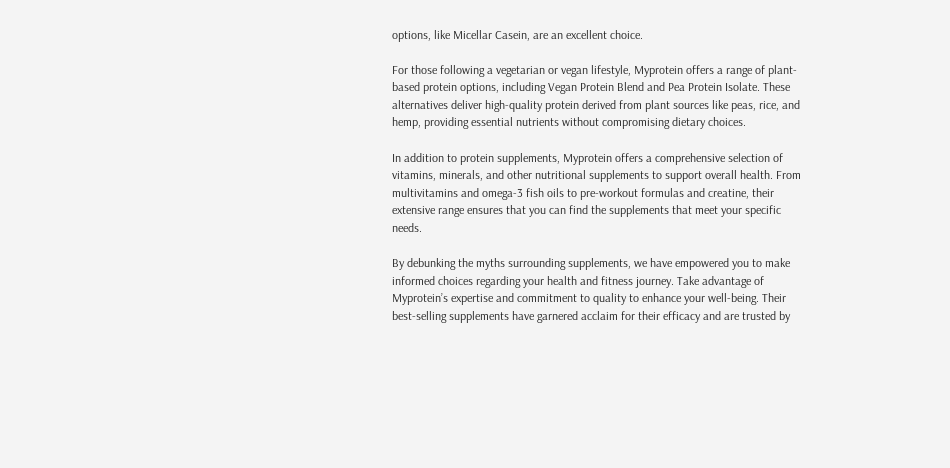options, like Micellar Casein, are an excellent choice.

For those following a vegetarian or vegan lifestyle, Myprotein offers a range of plant-based protein options, including Vegan Protein Blend and Pea Protein Isolate. These alternatives deliver high-quality protein derived from plant sources like peas, rice, and hemp, providing essential nutrients without compromising dietary choices.

In addition to protein supplements, Myprotein offers a comprehensive selection of vitamins, minerals, and other nutritional supplements to support overall health. From multivitamins and omega-3 fish oils to pre-workout formulas and creatine, their extensive range ensures that you can find the supplements that meet your specific needs.

By debunking the myths surrounding supplements, we have empowered you to make informed choices regarding your health and fitness journey. Take advantage of Myprotein’s expertise and commitment to quality to enhance your well-being. Their best-selling supplements have garnered acclaim for their efficacy and are trusted by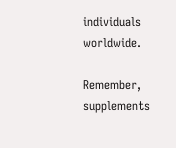individuals worldwide.

Remember, supplements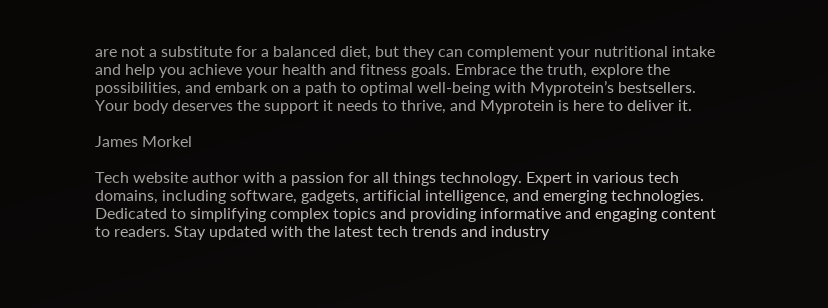are not a substitute for a balanced diet, but they can complement your nutritional intake and help you achieve your health and fitness goals. Embrace the truth, explore the possibilities, and embark on a path to optimal well-being with Myprotein’s bestsellers. Your body deserves the support it needs to thrive, and Myprotein is here to deliver it.

James Morkel

Tech website author with a passion for all things technology. Expert in various tech domains, including software, gadgets, artificial intelligence, and emerging technologies. Dedicated to simplifying complex topics and providing informative and engaging content to readers. Stay updated with the latest tech trends and industry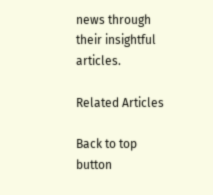news through their insightful articles.

Related Articles

Back to top button